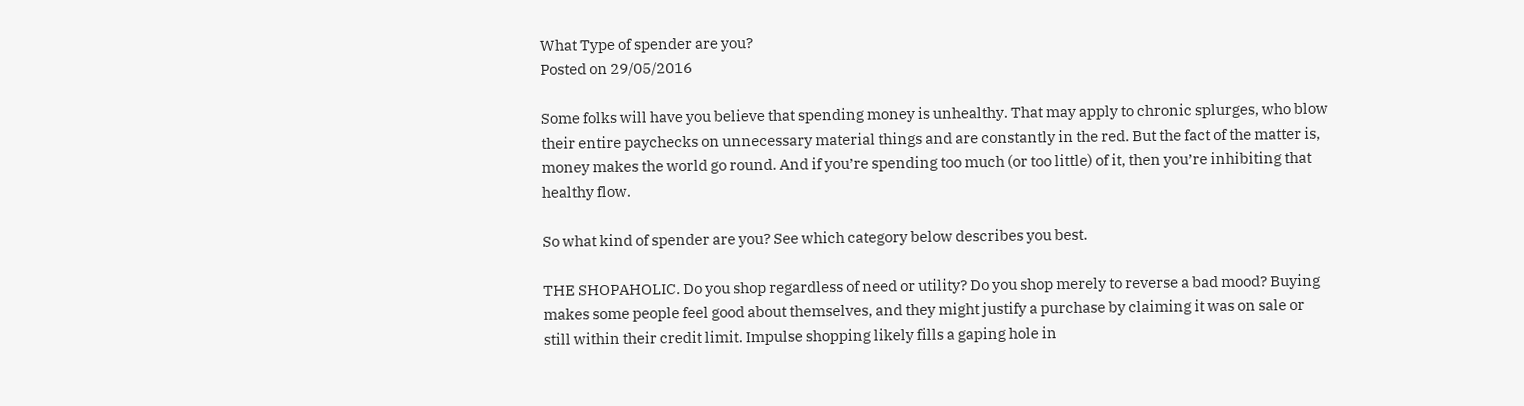What Type of spender are you?
Posted on 29/05/2016

Some folks will have you believe that spending money is unhealthy. That may apply to chronic splurges, who blow their entire paychecks on unnecessary material things and are constantly in the red. But the fact of the matter is, money makes the world go round. And if you’re spending too much (or too little) of it, then you’re inhibiting that healthy flow.

So what kind of spender are you? See which category below describes you best.

THE SHOPAHOLIC. Do you shop regardless of need or utility? Do you shop merely to reverse a bad mood? Buying makes some people feel good about themselves, and they might justify a purchase by claiming it was on sale or still within their credit limit. Impulse shopping likely fills a gaping hole in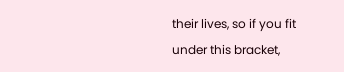their lives, so if you fit under this bracket,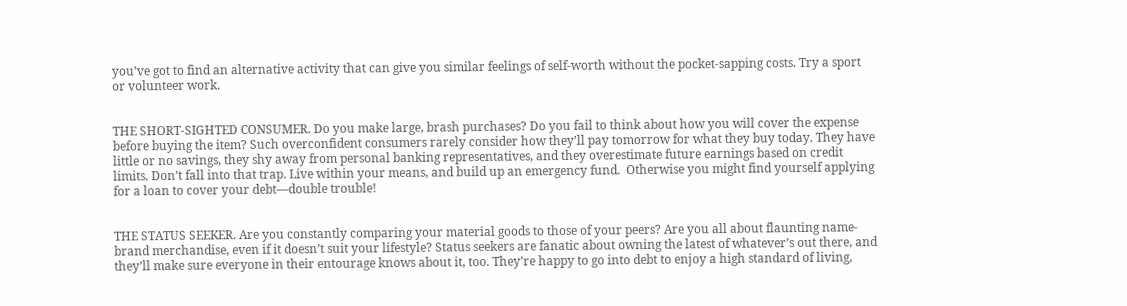you’ve got to find an alternative activity that can give you similar feelings of self-worth without the pocket-sapping costs. Try a sport or volunteer work.


THE SHORT-SIGHTED CONSUMER. Do you make large, brash purchases? Do you fail to think about how you will cover the expense before buying the item? Such overconfident consumers rarely consider how they’ll pay tomorrow for what they buy today. They have little or no savings, they shy away from personal banking representatives, and they overestimate future earnings based on credit limits. Don’t fall into that trap. Live within your means, and build up an emergency fund.  Otherwise you might find yourself applying for a loan to cover your debt—double trouble!


THE STATUS SEEKER. Are you constantly comparing your material goods to those of your peers? Are you all about flaunting name-brand merchandise, even if it doesn’t suit your lifestyle? Status seekers are fanatic about owning the latest of whatever’s out there, and they’ll make sure everyone in their entourage knows about it, too. They’re happy to go into debt to enjoy a high standard of living,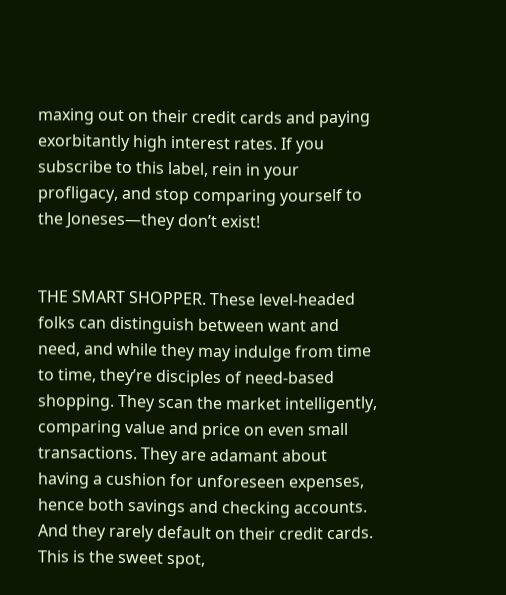maxing out on their credit cards and paying exorbitantly high interest rates. If you subscribe to this label, rein in your profligacy, and stop comparing yourself to the Joneses—they don’t exist!


THE SMART SHOPPER. These level-headed folks can distinguish between want and need, and while they may indulge from time to time, they’re disciples of need-based shopping. They scan the market intelligently, comparing value and price on even small transactions. They are adamant about having a cushion for unforeseen expenses, hence both savings and checking accounts. And they rarely default on their credit cards. This is the sweet spot,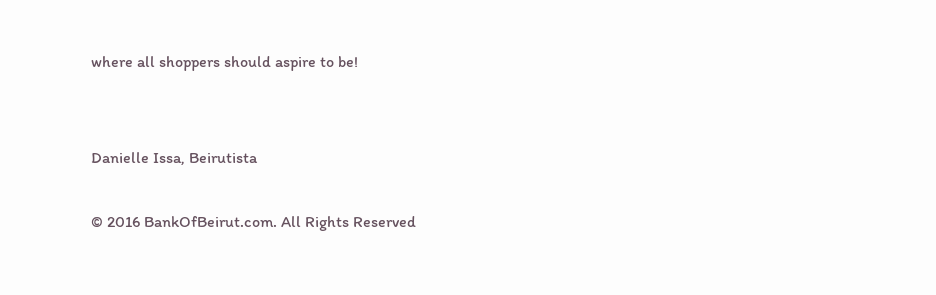where all shoppers should aspire to be!


Danielle Issa, Beirutista

© 2016 BankOfBeirut.com. All Rights Reserved